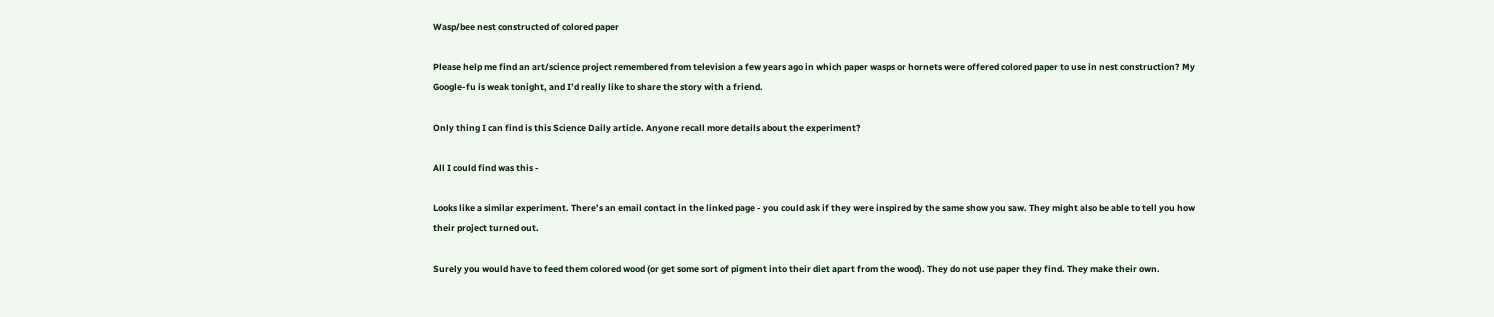Wasp/bee nest constructed of colored paper

Please help me find an art/science project remembered from television a few years ago in which paper wasps or hornets were offered colored paper to use in nest construction? My Google-fu is weak tonight, and I’d really like to share the story with a friend.

Only thing I can find is this Science Daily article. Anyone recall more details about the experiment?

All I could find was this -

Looks like a similar experiment. There’s an email contact in the linked page - you could ask if they were inspired by the same show you saw. They might also be able to tell you how their project turned out.

Surely you would have to feed them colored wood (or get some sort of pigment into their diet apart from the wood). They do not use paper they find. They make their own.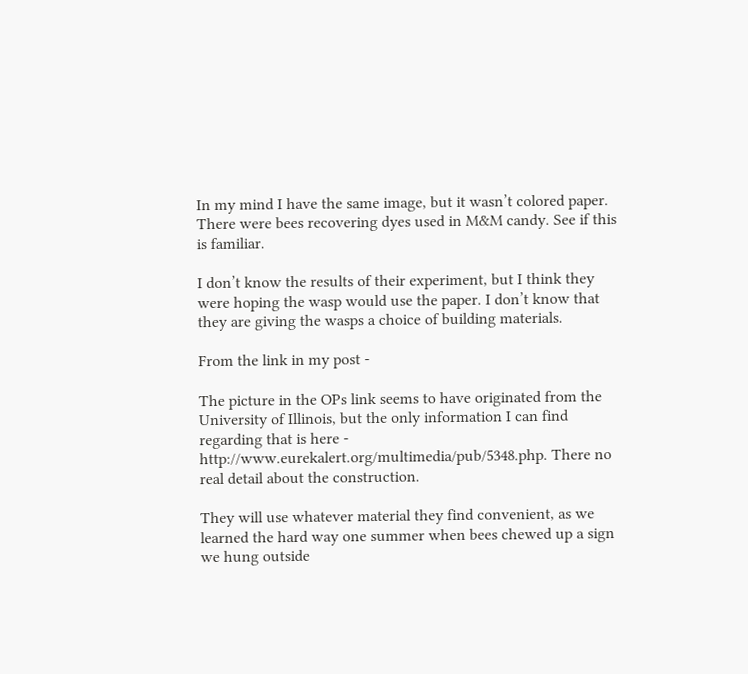In my mind I have the same image, but it wasn’t colored paper. There were bees recovering dyes used in M&M candy. See if this is familiar.

I don’t know the results of their experiment, but I think they were hoping the wasp would use the paper. I don’t know that they are giving the wasps a choice of building materials.

From the link in my post -

The picture in the OPs link seems to have originated from the University of Illinois, but the only information I can find regarding that is here - http://www.eurekalert.org/multimedia/pub/5348.php. There no real detail about the construction.

They will use whatever material they find convenient, as we learned the hard way one summer when bees chewed up a sign we hung outside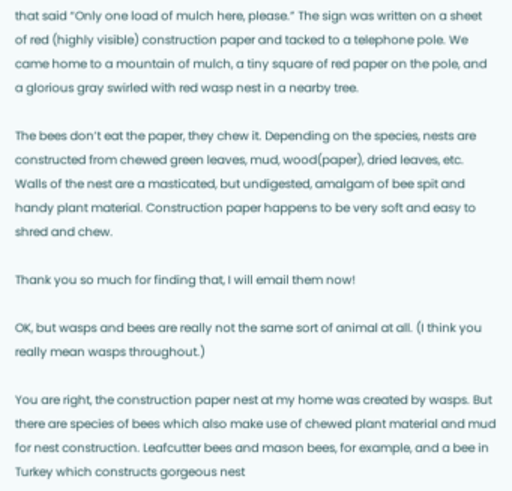that said “Only one load of mulch here, please.” The sign was written on a sheet of red (highly visible) construction paper and tacked to a telephone pole. We came home to a mountain of mulch, a tiny square of red paper on the pole, and a glorious gray swirled with red wasp nest in a nearby tree.

The bees don’t eat the paper, they chew it. Depending on the species, nests are constructed from chewed green leaves, mud, wood(paper), dried leaves, etc. Walls of the nest are a masticated, but undigested, amalgam of bee spit and handy plant material. Construction paper happens to be very soft and easy to shred and chew.

Thank you so much for finding that, I will email them now!

OK, but wasps and bees are really not the same sort of animal at all. (I think you really mean wasps throughout.)

You are right, the construction paper nest at my home was created by wasps. But there are species of bees which also make use of chewed plant material and mud for nest construction. Leafcutter bees and mason bees, for example, and a bee in Turkey which constructs gorgeous nest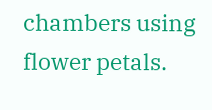chambers using flower petals.